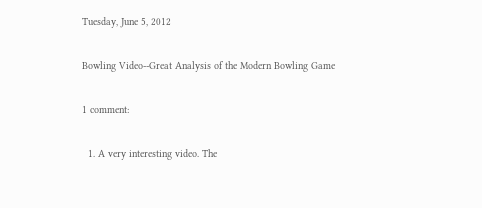Tuesday, June 5, 2012

Bowling Video--Great Analysis of the Modern Bowling Game

1 comment:

  1. A very interesting video. The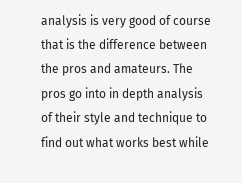analysis is very good of course that is the difference between the pros and amateurs. The pros go into in depth analysis of their style and technique to find out what works best while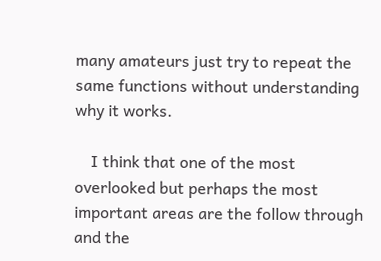many amateurs just try to repeat the same functions without understanding why it works.

    I think that one of the most overlooked but perhaps the most important areas are the follow through and the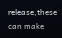release,these can make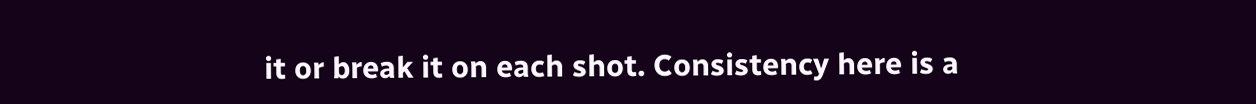it or break it on each shot. Consistency here is a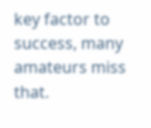key factor to success, many amateurs miss that.